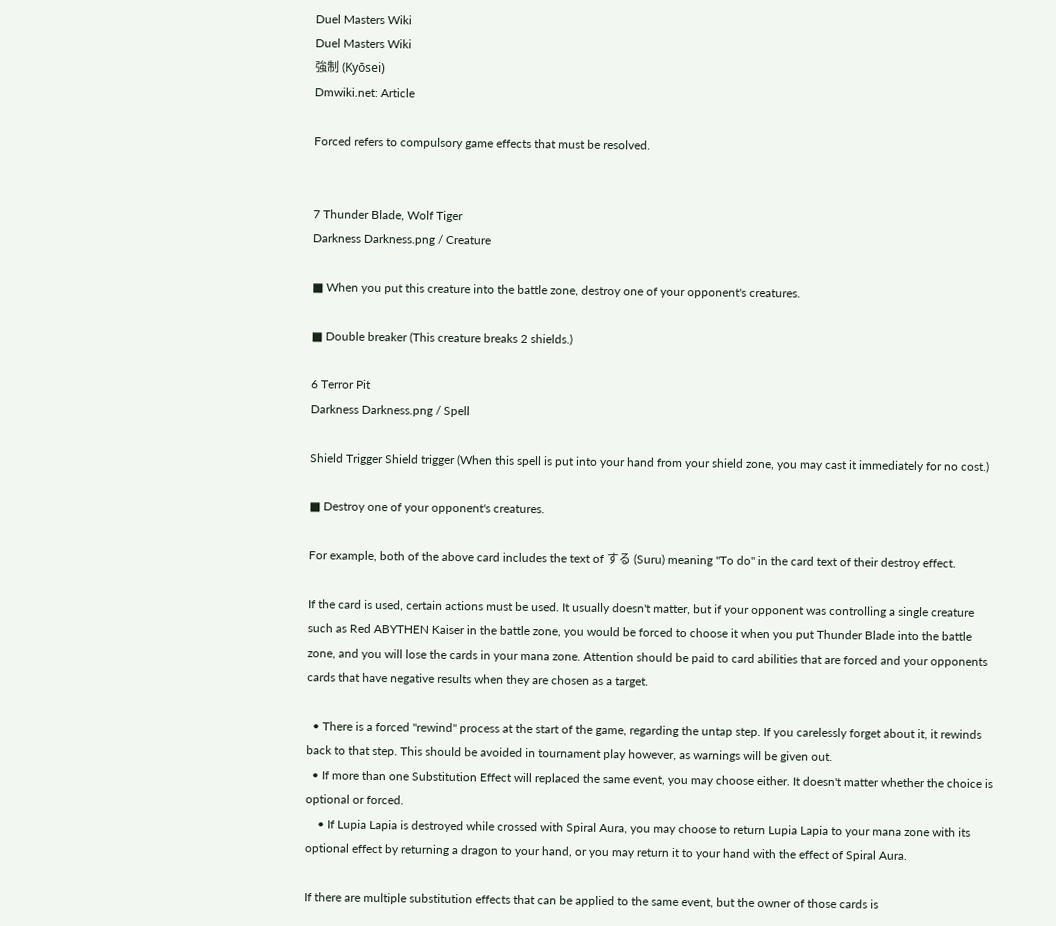Duel Masters Wiki
Duel Masters Wiki
強制 (Kyōsei)
Dmwiki.net: Article

Forced refers to compulsory game effects that must be resolved.


7 Thunder Blade, Wolf Tiger
Darkness Darkness.png / Creature

■ When you put this creature into the battle zone, destroy one of your opponent's creatures.

■ Double breaker (This creature breaks 2 shields.)

6 Terror Pit
Darkness Darkness.png / Spell

Shield Trigger Shield trigger (When this spell is put into your hand from your shield zone, you may cast it immediately for no cost.)

■ Destroy one of your opponent's creatures.

For example, both of the above card includes the text of する (Suru) meaning "To do" in the card text of their destroy effect.

If the card is used, certain actions must be used. It usually doesn't matter, but if your opponent was controlling a single creature such as Red ABYTHEN Kaiser in the battle zone, you would be forced to choose it when you put Thunder Blade into the battle zone, and you will lose the cards in your mana zone. Attention should be paid to card abilities that are forced and your opponents cards that have negative results when they are chosen as a target.

  • There is a forced "rewind" process at the start of the game, regarding the untap step. If you carelessly forget about it, it rewinds back to that step. This should be avoided in tournament play however, as warnings will be given out.
  • If more than one Substitution Effect will replaced the same event, you may choose either. It doesn't matter whether the choice is optional or forced.
    • If Lupia Lapia is destroyed while crossed with Spiral Aura, you may choose to return Lupia Lapia to your mana zone with its optional effect by returning a dragon to your hand, or you may return it to your hand with the effect of Spiral Aura.

If there are multiple substitution effects that can be applied to the same event, but the owner of those cards is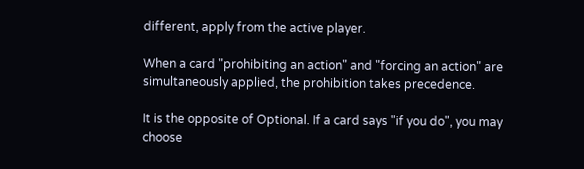different, apply from the active player.

When a card "prohibiting an action" and "forcing an action" are simultaneously applied, the prohibition takes precedence.

It is the opposite of Optional. If a card says "if you do", you may choose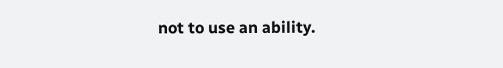not to use an ability.